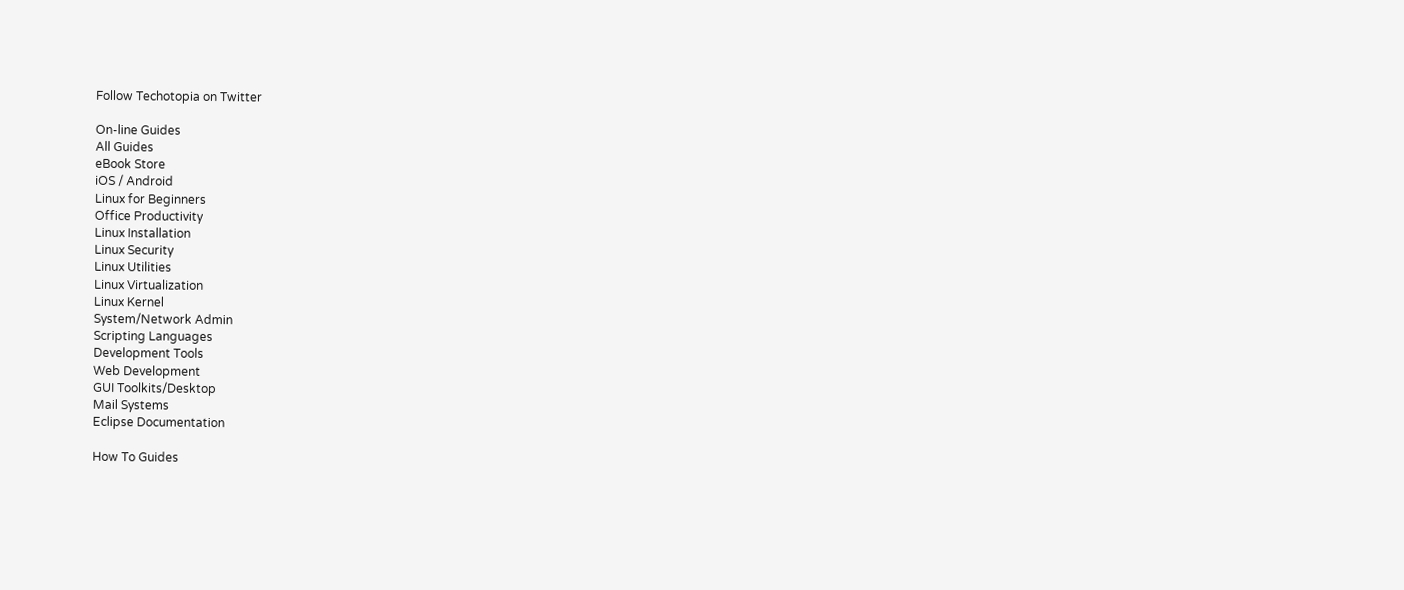Follow Techotopia on Twitter

On-line Guides
All Guides
eBook Store
iOS / Android
Linux for Beginners
Office Productivity
Linux Installation
Linux Security
Linux Utilities
Linux Virtualization
Linux Kernel
System/Network Admin
Scripting Languages
Development Tools
Web Development
GUI Toolkits/Desktop
Mail Systems
Eclipse Documentation

How To Guides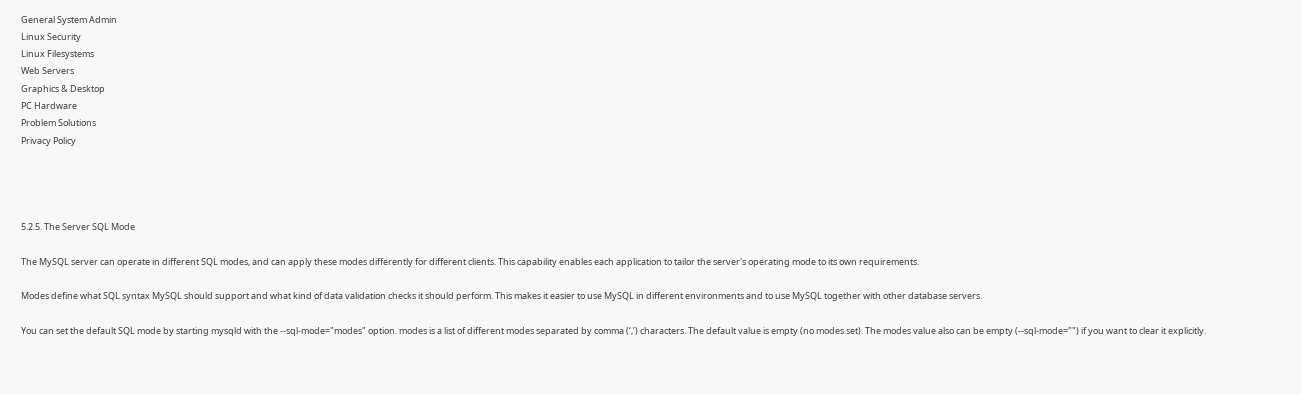General System Admin
Linux Security
Linux Filesystems
Web Servers
Graphics & Desktop
PC Hardware
Problem Solutions
Privacy Policy




5.2.5. The Server SQL Mode

The MySQL server can operate in different SQL modes, and can apply these modes differently for different clients. This capability enables each application to tailor the server's operating mode to its own requirements.

Modes define what SQL syntax MySQL should support and what kind of data validation checks it should perform. This makes it easier to use MySQL in different environments and to use MySQL together with other database servers.

You can set the default SQL mode by starting mysqld with the --sql-mode="modes" option. modes is a list of different modes separated by comma (‘,’) characters. The default value is empty (no modes set). The modes value also can be empty (--sql-mode="") if you want to clear it explicitly.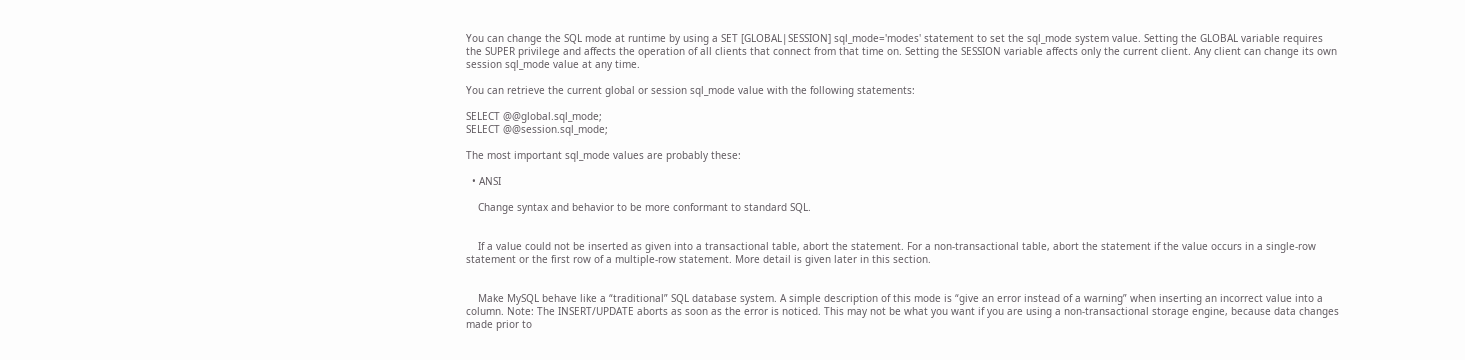You can change the SQL mode at runtime by using a SET [GLOBAL|SESSION] sql_mode='modes' statement to set the sql_mode system value. Setting the GLOBAL variable requires the SUPER privilege and affects the operation of all clients that connect from that time on. Setting the SESSION variable affects only the current client. Any client can change its own session sql_mode value at any time.

You can retrieve the current global or session sql_mode value with the following statements:

SELECT @@global.sql_mode;
SELECT @@session.sql_mode;

The most important sql_mode values are probably these:

  • ANSI

    Change syntax and behavior to be more conformant to standard SQL.


    If a value could not be inserted as given into a transactional table, abort the statement. For a non-transactional table, abort the statement if the value occurs in a single-row statement or the first row of a multiple-row statement. More detail is given later in this section.


    Make MySQL behave like a “traditional” SQL database system. A simple description of this mode is “give an error instead of a warning” when inserting an incorrect value into a column. Note: The INSERT/UPDATE aborts as soon as the error is noticed. This may not be what you want if you are using a non-transactional storage engine, because data changes made prior to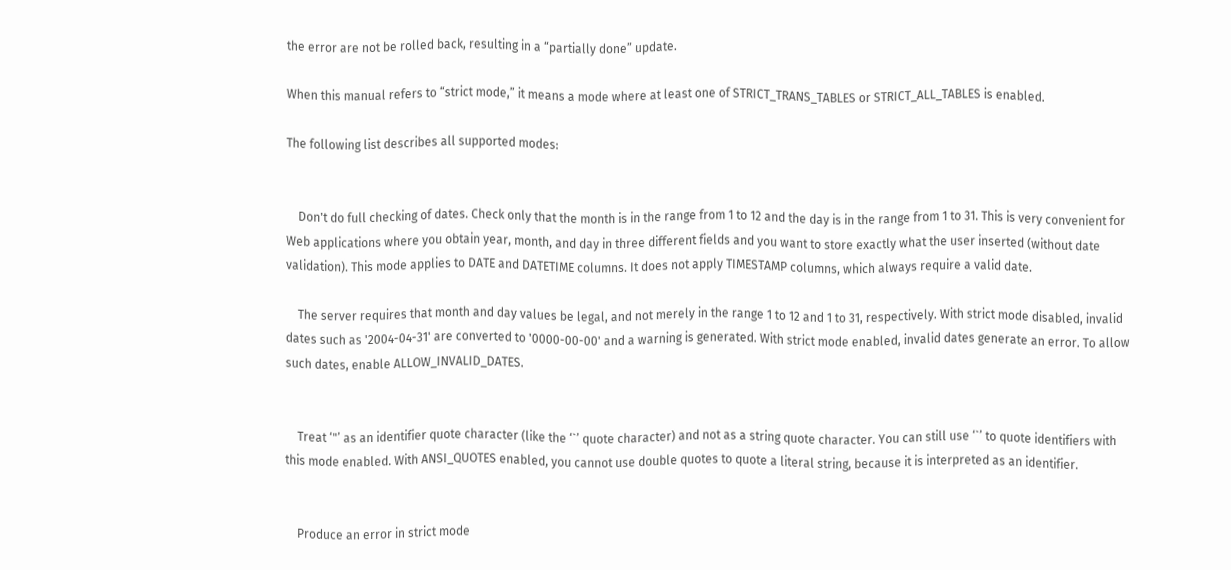the error are not be rolled back, resulting in a “partially done” update.

When this manual refers to “strict mode,” it means a mode where at least one of STRICT_TRANS_TABLES or STRICT_ALL_TABLES is enabled.

The following list describes all supported modes:


    Don't do full checking of dates. Check only that the month is in the range from 1 to 12 and the day is in the range from 1 to 31. This is very convenient for Web applications where you obtain year, month, and day in three different fields and you want to store exactly what the user inserted (without date validation). This mode applies to DATE and DATETIME columns. It does not apply TIMESTAMP columns, which always require a valid date.

    The server requires that month and day values be legal, and not merely in the range 1 to 12 and 1 to 31, respectively. With strict mode disabled, invalid dates such as '2004-04-31' are converted to '0000-00-00' and a warning is generated. With strict mode enabled, invalid dates generate an error. To allow such dates, enable ALLOW_INVALID_DATES.


    Treat ‘"’ as an identifier quote character (like the ‘`’ quote character) and not as a string quote character. You can still use ‘`’ to quote identifiers with this mode enabled. With ANSI_QUOTES enabled, you cannot use double quotes to quote a literal string, because it is interpreted as an identifier.


    Produce an error in strict mode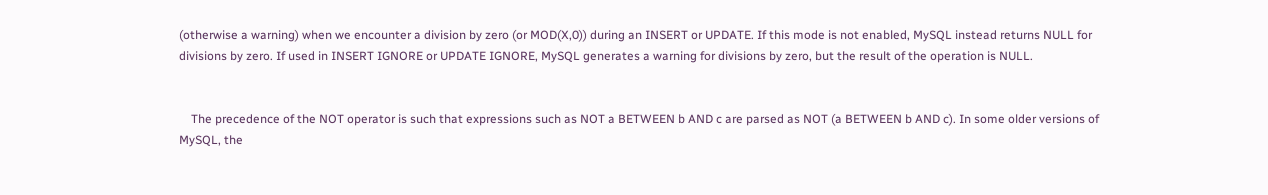(otherwise a warning) when we encounter a division by zero (or MOD(X,0)) during an INSERT or UPDATE. If this mode is not enabled, MySQL instead returns NULL for divisions by zero. If used in INSERT IGNORE or UPDATE IGNORE, MySQL generates a warning for divisions by zero, but the result of the operation is NULL.


    The precedence of the NOT operator is such that expressions such as NOT a BETWEEN b AND c are parsed as NOT (a BETWEEN b AND c). In some older versions of MySQL, the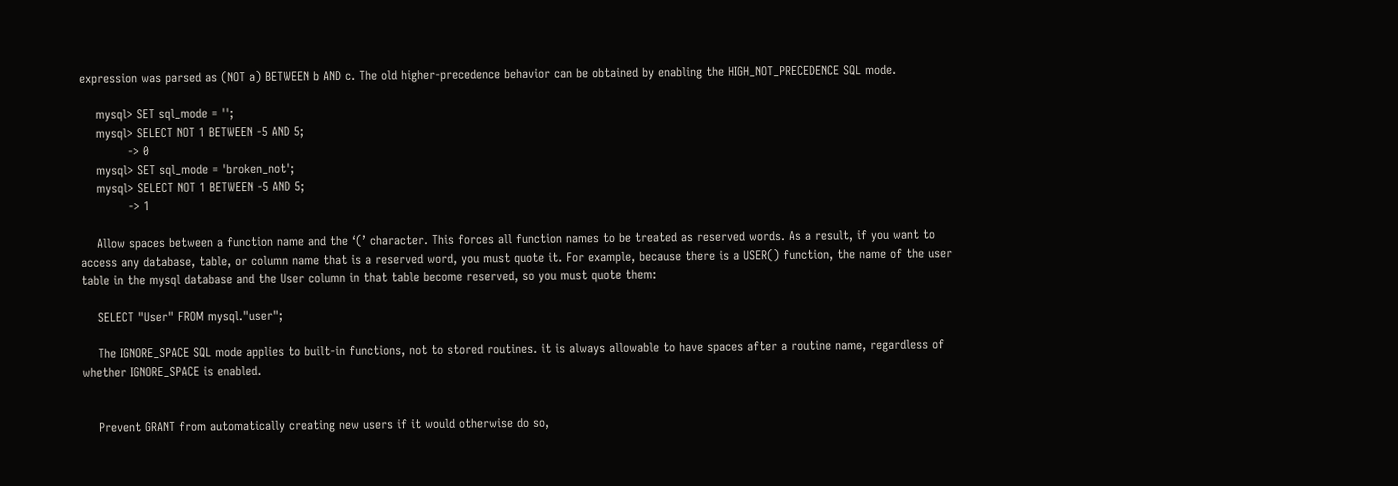expression was parsed as (NOT a) BETWEEN b AND c. The old higher-precedence behavior can be obtained by enabling the HIGH_NOT_PRECEDENCE SQL mode.

    mysql> SET sql_mode = '';
    mysql> SELECT NOT 1 BETWEEN -5 AND 5;
            -> 0
    mysql> SET sql_mode = 'broken_not';
    mysql> SELECT NOT 1 BETWEEN -5 AND 5;
            -> 1

    Allow spaces between a function name and the ‘(’ character. This forces all function names to be treated as reserved words. As a result, if you want to access any database, table, or column name that is a reserved word, you must quote it. For example, because there is a USER() function, the name of the user table in the mysql database and the User column in that table become reserved, so you must quote them:

    SELECT "User" FROM mysql."user";

    The IGNORE_SPACE SQL mode applies to built-in functions, not to stored routines. it is always allowable to have spaces after a routine name, regardless of whether IGNORE_SPACE is enabled.


    Prevent GRANT from automatically creating new users if it would otherwise do so,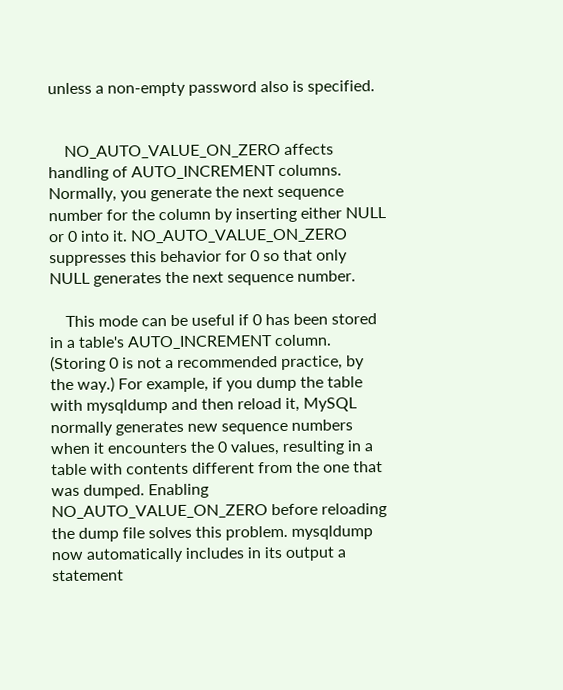unless a non-empty password also is specified.


    NO_AUTO_VALUE_ON_ZERO affects handling of AUTO_INCREMENT columns. Normally, you generate the next sequence number for the column by inserting either NULL or 0 into it. NO_AUTO_VALUE_ON_ZERO suppresses this behavior for 0 so that only NULL generates the next sequence number.

    This mode can be useful if 0 has been stored in a table's AUTO_INCREMENT column. (Storing 0 is not a recommended practice, by the way.) For example, if you dump the table with mysqldump and then reload it, MySQL normally generates new sequence numbers when it encounters the 0 values, resulting in a table with contents different from the one that was dumped. Enabling NO_AUTO_VALUE_ON_ZERO before reloading the dump file solves this problem. mysqldump now automatically includes in its output a statement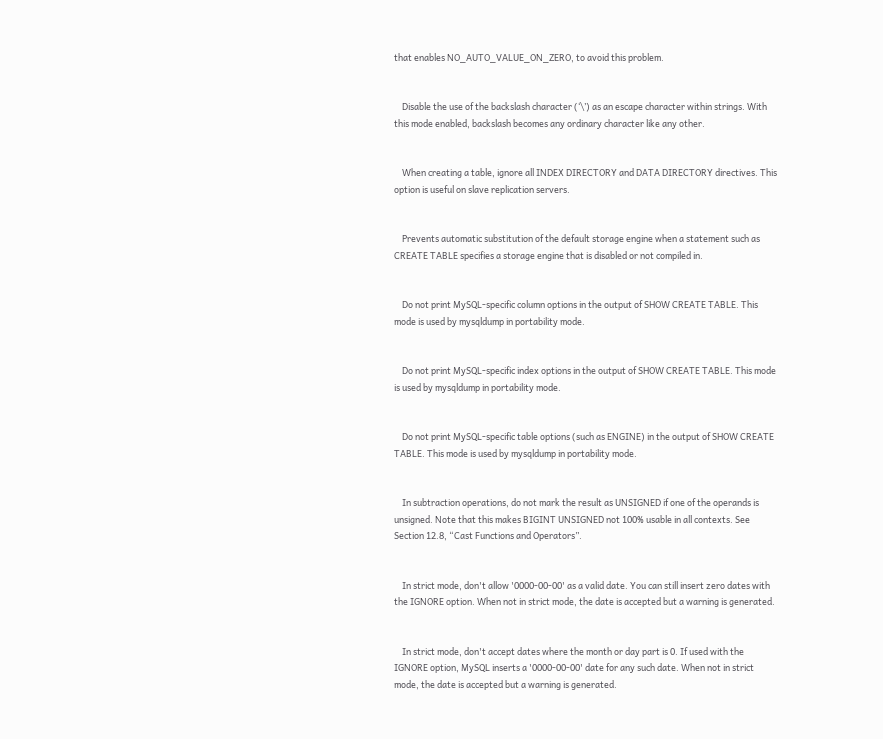that enables NO_AUTO_VALUE_ON_ZERO, to avoid this problem.


    Disable the use of the backslash character (‘\’) as an escape character within strings. With this mode enabled, backslash becomes any ordinary character like any other.


    When creating a table, ignore all INDEX DIRECTORY and DATA DIRECTORY directives. This option is useful on slave replication servers.


    Prevents automatic substitution of the default storage engine when a statement such as CREATE TABLE specifies a storage engine that is disabled or not compiled in.


    Do not print MySQL-specific column options in the output of SHOW CREATE TABLE. This mode is used by mysqldump in portability mode.


    Do not print MySQL-specific index options in the output of SHOW CREATE TABLE. This mode is used by mysqldump in portability mode.


    Do not print MySQL-specific table options (such as ENGINE) in the output of SHOW CREATE TABLE. This mode is used by mysqldump in portability mode.


    In subtraction operations, do not mark the result as UNSIGNED if one of the operands is unsigned. Note that this makes BIGINT UNSIGNED not 100% usable in all contexts. See Section 12.8, “Cast Functions and Operators”.


    In strict mode, don't allow '0000-00-00' as a valid date. You can still insert zero dates with the IGNORE option. When not in strict mode, the date is accepted but a warning is generated.


    In strict mode, don't accept dates where the month or day part is 0. If used with the IGNORE option, MySQL inserts a '0000-00-00' date for any such date. When not in strict mode, the date is accepted but a warning is generated.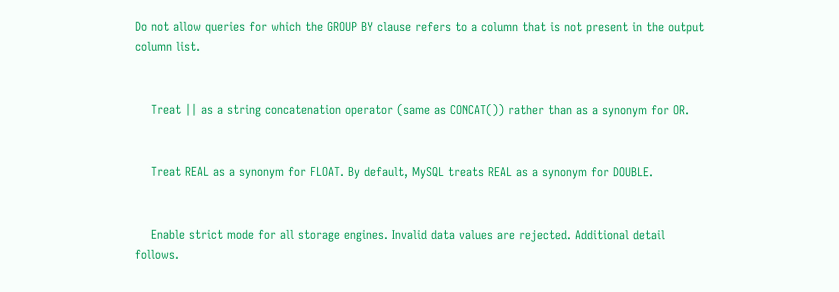Do not allow queries for which the GROUP BY clause refers to a column that is not present in the output column list.


    Treat || as a string concatenation operator (same as CONCAT()) rather than as a synonym for OR.


    Treat REAL as a synonym for FLOAT. By default, MySQL treats REAL as a synonym for DOUBLE.


    Enable strict mode for all storage engines. Invalid data values are rejected. Additional detail follows.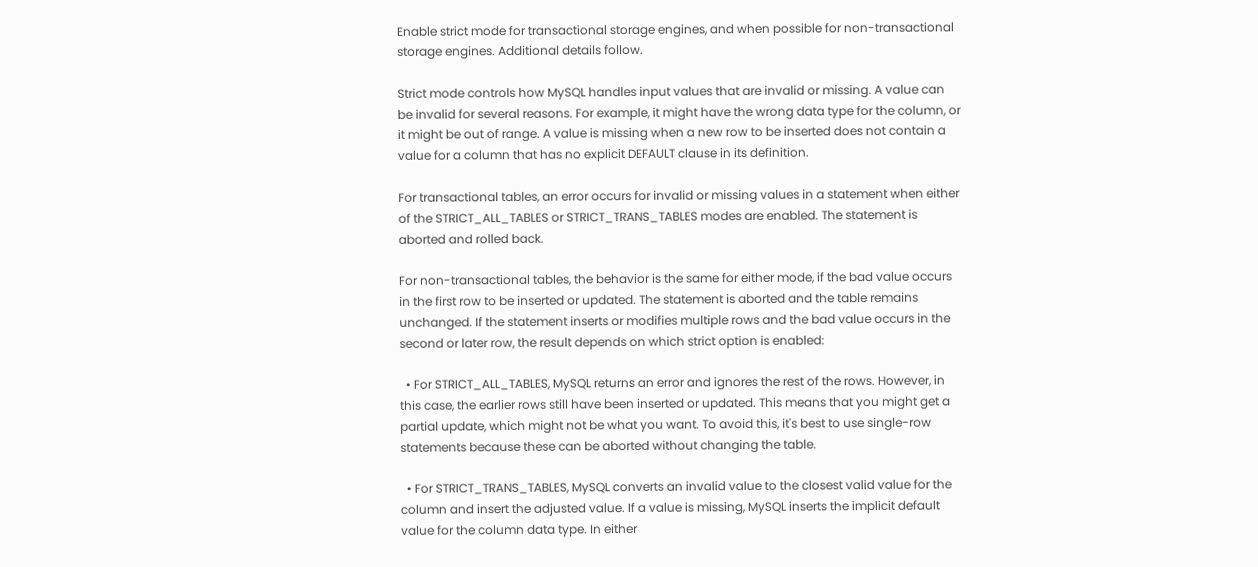Enable strict mode for transactional storage engines, and when possible for non-transactional storage engines. Additional details follow.

Strict mode controls how MySQL handles input values that are invalid or missing. A value can be invalid for several reasons. For example, it might have the wrong data type for the column, or it might be out of range. A value is missing when a new row to be inserted does not contain a value for a column that has no explicit DEFAULT clause in its definition.

For transactional tables, an error occurs for invalid or missing values in a statement when either of the STRICT_ALL_TABLES or STRICT_TRANS_TABLES modes are enabled. The statement is aborted and rolled back.

For non-transactional tables, the behavior is the same for either mode, if the bad value occurs in the first row to be inserted or updated. The statement is aborted and the table remains unchanged. If the statement inserts or modifies multiple rows and the bad value occurs in the second or later row, the result depends on which strict option is enabled:

  • For STRICT_ALL_TABLES, MySQL returns an error and ignores the rest of the rows. However, in this case, the earlier rows still have been inserted or updated. This means that you might get a partial update, which might not be what you want. To avoid this, it's best to use single-row statements because these can be aborted without changing the table.

  • For STRICT_TRANS_TABLES, MySQL converts an invalid value to the closest valid value for the column and insert the adjusted value. If a value is missing, MySQL inserts the implicit default value for the column data type. In either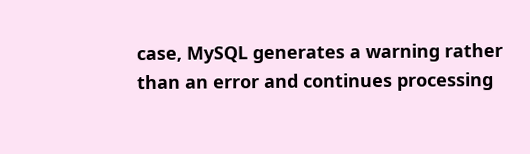case, MySQL generates a warning rather than an error and continues processing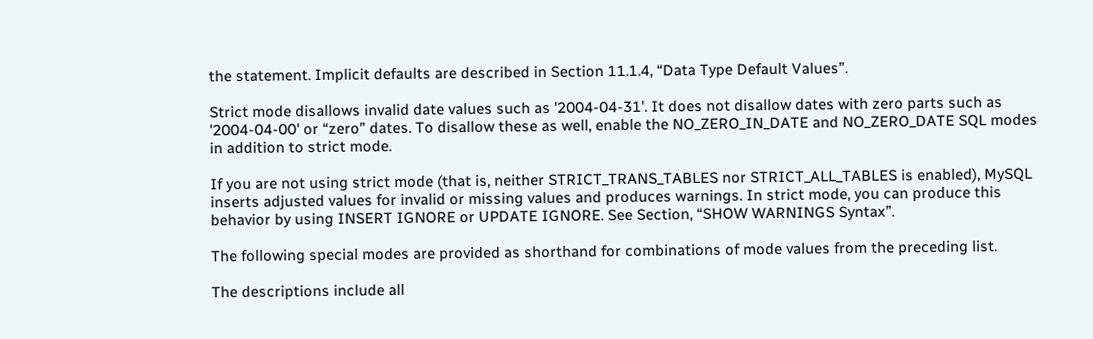the statement. Implicit defaults are described in Section 11.1.4, “Data Type Default Values”.

Strict mode disallows invalid date values such as '2004-04-31'. It does not disallow dates with zero parts such as '2004-04-00' or “zero” dates. To disallow these as well, enable the NO_ZERO_IN_DATE and NO_ZERO_DATE SQL modes in addition to strict mode.

If you are not using strict mode (that is, neither STRICT_TRANS_TABLES nor STRICT_ALL_TABLES is enabled), MySQL inserts adjusted values for invalid or missing values and produces warnings. In strict mode, you can produce this behavior by using INSERT IGNORE or UPDATE IGNORE. See Section, “SHOW WARNINGS Syntax”.

The following special modes are provided as shorthand for combinations of mode values from the preceding list.

The descriptions include all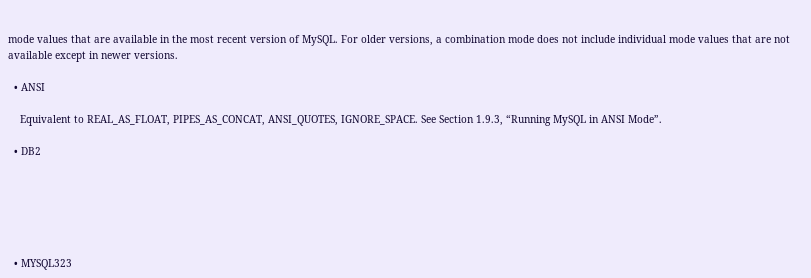mode values that are available in the most recent version of MySQL. For older versions, a combination mode does not include individual mode values that are not available except in newer versions.

  • ANSI

    Equivalent to REAL_AS_FLOAT, PIPES_AS_CONCAT, ANSI_QUOTES, IGNORE_SPACE. See Section 1.9.3, “Running MySQL in ANSI Mode”.

  • DB2






  • MYSQL323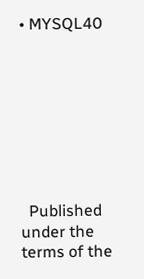• MYSQL40








  Published under the terms of the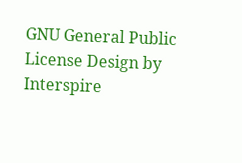GNU General Public License Design by Interspire